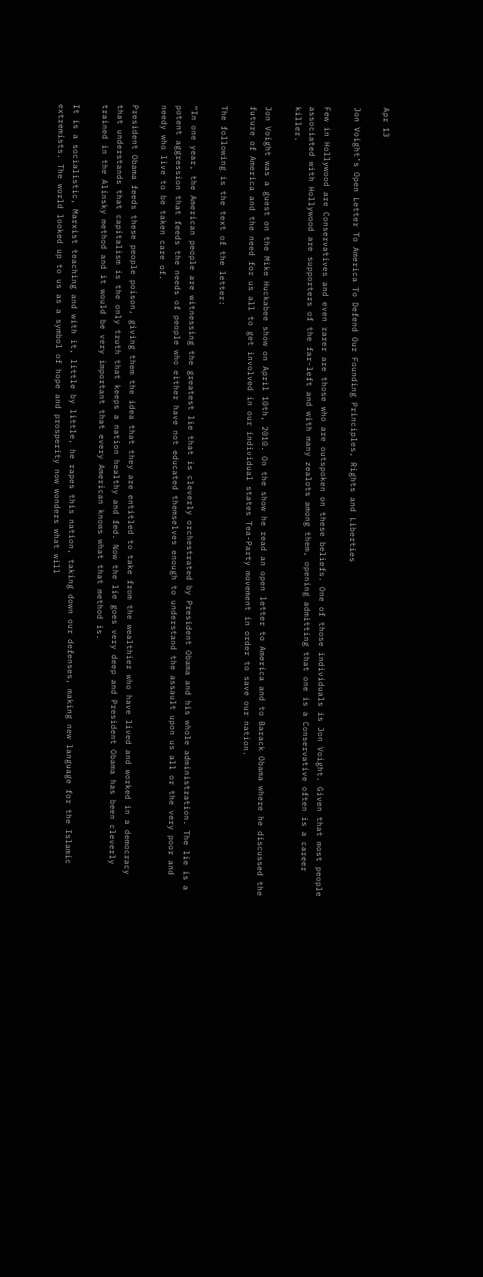Apr 13

Jon Voight’s Open Letter To America To Defend Our Founding Principles, Rights and Liberties

Few in Hollywood are Conservatives and even rarer are those who are outspoken on these beliefs. One of those individuals is Jon Voight. Given that most people associated with Hollywood are supporters of the far-left and with many zealots among them, opening admitting that one is a Conservative often is a career killer.

Jon Voight was a guest on the Mike Huckabee show on April 10th, 2010. On the show he read an open letter to America and to Barack Obama where he discussed the future of America and the need for us all to get involved in our individual states Tea-Party movement in order to save our nation.

The following is the text of the letter:

“In one year, the American people are witnessing the greatest lie that is cleverly orchestrated by President Obama and his whole administration. The lie is a potent aggression that feeds the needs of people who either have not educated themselves enough to understand the assault upon us all or the very poor and needy who live to be taken care of.

President Obama feeds these people poison, giving them the idea that they are entitled to take from the wealthier who have lived and worked in a democracy that understands that capitalism is the only truth that keeps a nation healthy and fed. Now the lie goes very deep and President Obama has been cleverly trained in the Alinsky method and it would be very important that every American knows what that method is.

It is a socialistic, Marxist teaching and with it, little by little, he rapes this nation, taking down our defenses, making new language for the Islamic extremists. The world looked up to us as a symbol of hope and prosperity now wonders what will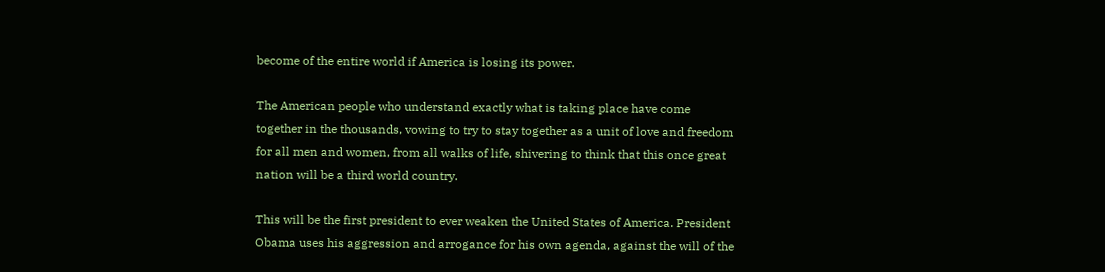become of the entire world if America is losing its power.

The American people who understand exactly what is taking place have come together in the thousands, vowing to try to stay together as a unit of love and freedom for all men and women, from all walks of life, shivering to think that this once great nation will be a third world country.

This will be the first president to ever weaken the United States of America. President Obama uses his aggression and arrogance for his own agenda, against the will of the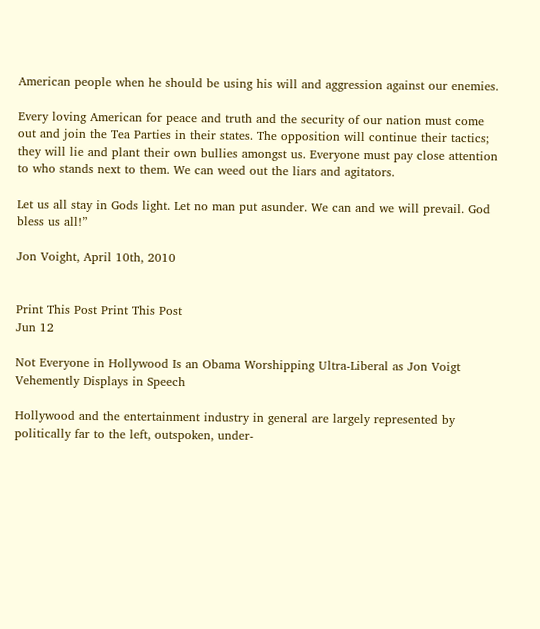American people when he should be using his will and aggression against our enemies.

Every loving American for peace and truth and the security of our nation must come out and join the Tea Parties in their states. The opposition will continue their tactics; they will lie and plant their own bullies amongst us. Everyone must pay close attention to who stands next to them. We can weed out the liars and agitators.

Let us all stay in Gods light. Let no man put asunder. We can and we will prevail. God bless us all!”

Jon Voight, April 10th, 2010


Print This Post Print This Post
Jun 12

Not Everyone in Hollywood Is an Obama Worshipping Ultra-Liberal as Jon Voigt Vehemently Displays in Speech

Hollywood and the entertainment industry in general are largely represented by politically far to the left, outspoken, under-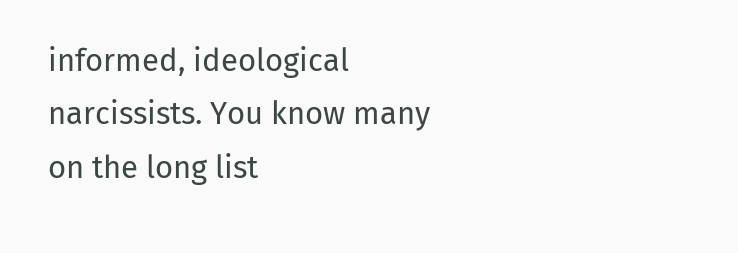informed, ideological narcissists. You know many on the long list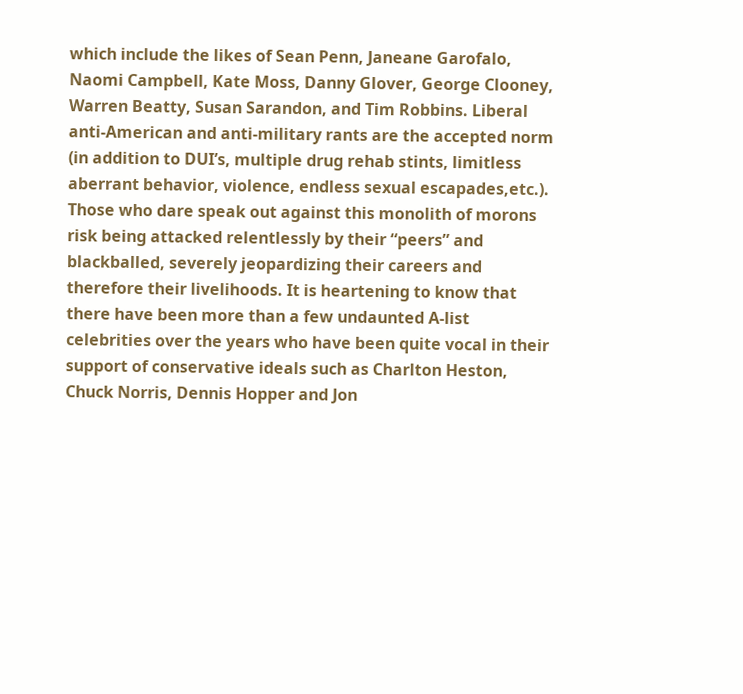which include the likes of Sean Penn, Janeane Garofalo, Naomi Campbell, Kate Moss, Danny Glover, George Clooney, Warren Beatty, Susan Sarandon, and Tim Robbins. Liberal anti-American and anti-military rants are the accepted norm (in addition to DUI’s, multiple drug rehab stints, limitless aberrant behavior, violence, endless sexual escapades,etc.). Those who dare speak out against this monolith of morons risk being attacked relentlessly by their “peers” and blackballed, severely jeopardizing their careers and therefore their livelihoods. It is heartening to know that there have been more than a few undaunted A-list celebrities over the years who have been quite vocal in their support of conservative ideals such as Charlton Heston, Chuck Norris, Dennis Hopper and Jon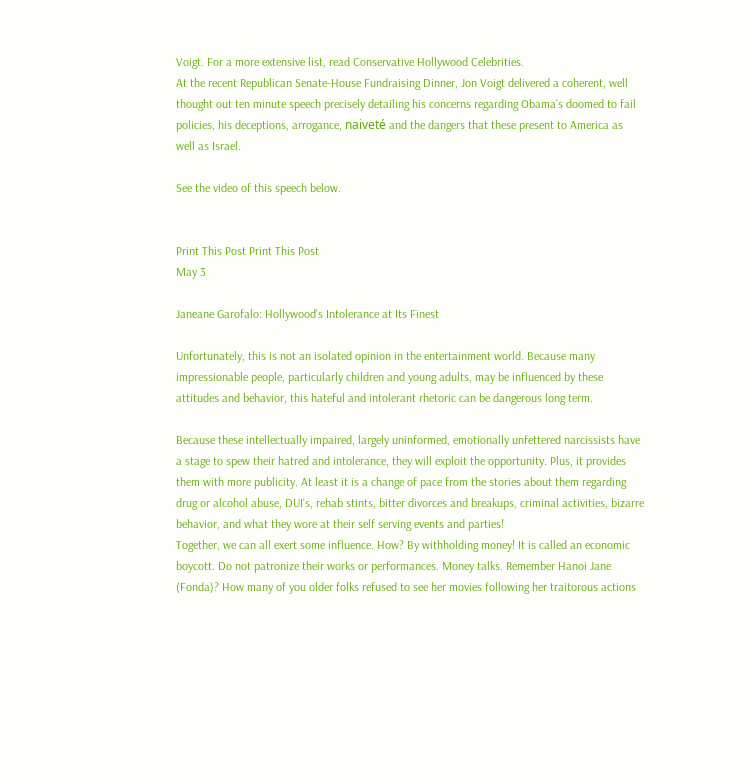Voigt. For a more extensive list, read Conservative Hollywood Celebrities.
At the recent Republican Senate-House Fundraising Dinner, Jon Voigt delivered a coherent, well thought out ten minute speech precisely detailing his concerns regarding Obama’s doomed to fail policies, his deceptions, arrogance, naiveté and the dangers that these present to America as well as Israel.

See the video of this speech below.


Print This Post Print This Post
May 3

Janeane Garofalo: Hollywood’s Intolerance at Its Finest

Unfortunately, this is not an isolated opinion in the entertainment world. Because many impressionable people, particularly children and young adults, may be influenced by these attitudes and behavior, this hateful and intolerant rhetoric can be dangerous long term.

Because these intellectually impaired, largely uninformed, emotionally unfettered narcissists have a stage to spew their hatred and intolerance, they will exploit the opportunity. Plus, it provides them with more publicity. At least it is a change of pace from the stories about them regarding drug or alcohol abuse, DUI’s, rehab stints, bitter divorces and breakups, criminal activities, bizarre behavior, and what they wore at their self serving events and parties!
Together, we can all exert some influence. How? By withholding money! It is called an economic boycott. Do not patronize their works or performances. Money talks. Remember Hanoi Jane (Fonda)? How many of you older folks refused to see her movies following her traitorous actions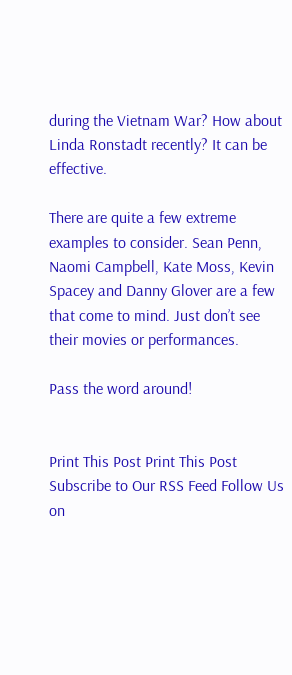during the Vietnam War? How about Linda Ronstadt recently? It can be effective.

There are quite a few extreme examples to consider. Sean Penn, Naomi Campbell, Kate Moss, Kevin Spacey and Danny Glover are a few that come to mind. Just don’t see their movies or performances.

Pass the word around!


Print This Post Print This Post
Subscribe to Our RSS Feed Follow Us on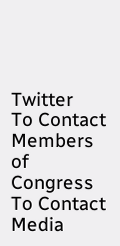Twitter
To Contact Members of Congress To Contact Media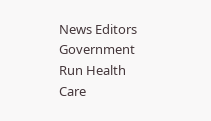News Editors Government Run Health Care